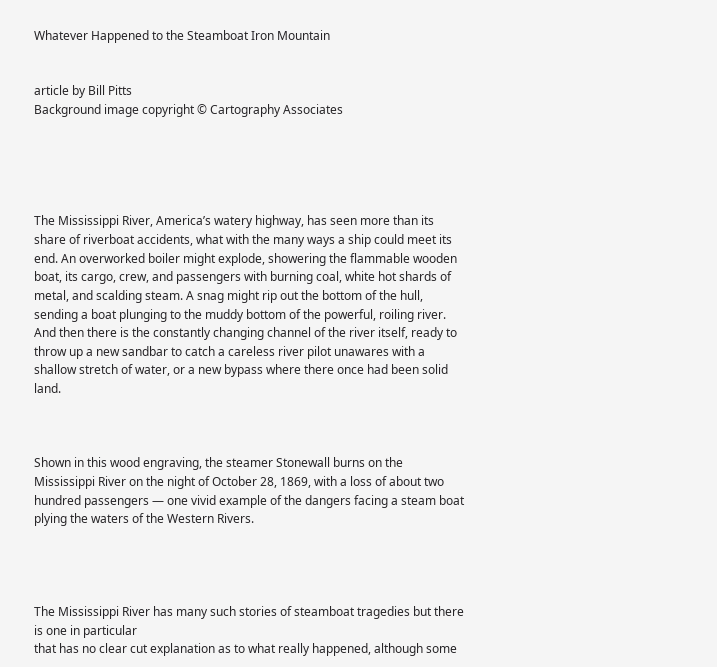Whatever Happened to the Steamboat Iron Mountain


article by Bill Pitts
Background image copyright © Cartography Associates





The Mississippi River, America’s watery highway, has seen more than its share of riverboat accidents, what with the many ways a ship could meet its end. An overworked boiler might explode, showering the flammable wooden boat, its cargo, crew, and passengers with burning coal, white hot shards of metal, and scalding steam. A snag might rip out the bottom of the hull, sending a boat plunging to the muddy bottom of the powerful, roiling river. And then there is the constantly changing channel of the river itself, ready to throw up a new sandbar to catch a careless river pilot unawares with a shallow stretch of water, or a new bypass where there once had been solid land.



Shown in this wood engraving, the steamer Stonewall burns on the Mississippi River on the night of October 28, 1869, with a loss of about two hundred passengers — one vivid example of the dangers facing a steam boat plying the waters of the Western Rivers.




The Mississippi River has many such stories of steamboat tragedies but there is one in particular
that has no clear cut explanation as to what really happened, although some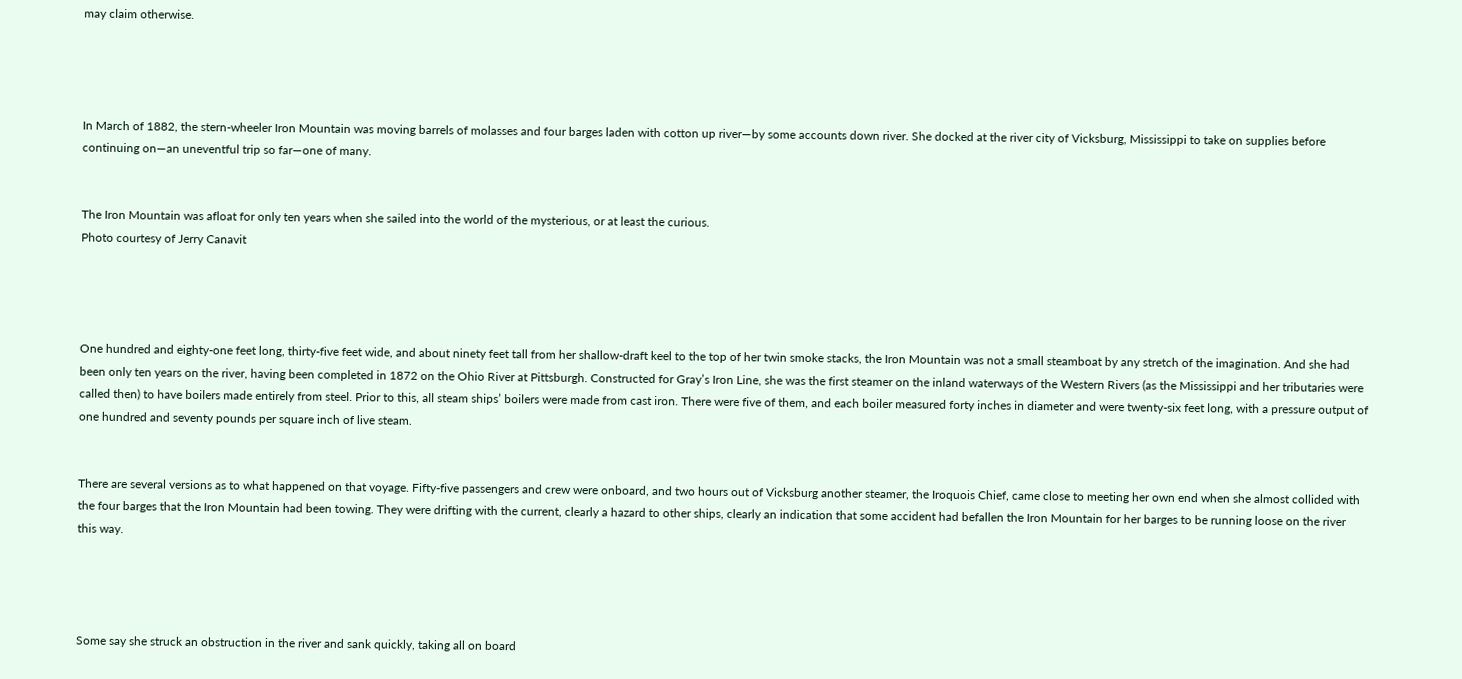may claim otherwise.




In March of 1882, the stern-wheeler Iron Mountain was moving barrels of molasses and four barges laden with cotton up river—by some accounts down river. She docked at the river city of Vicksburg, Mississippi to take on supplies before continuing on—an uneventful trip so far—one of many.


The Iron Mountain was afloat for only ten years when she sailed into the world of the mysterious, or at least the curious.
Photo courtesy of Jerry Canavit




One hundred and eighty-one feet long, thirty-five feet wide, and about ninety feet tall from her shallow-draft keel to the top of her twin smoke stacks, the Iron Mountain was not a small steamboat by any stretch of the imagination. And she had been only ten years on the river, having been completed in 1872 on the Ohio River at Pittsburgh. Constructed for Gray’s Iron Line, she was the first steamer on the inland waterways of the Western Rivers (as the Mississippi and her tributaries were called then) to have boilers made entirely from steel. Prior to this, all steam ships’ boilers were made from cast iron. There were five of them, and each boiler measured forty inches in diameter and were twenty-six feet long, with a pressure output of one hundred and seventy pounds per square inch of live steam.


There are several versions as to what happened on that voyage. Fifty-five passengers and crew were onboard, and two hours out of Vicksburg another steamer, the Iroquois Chief, came close to meeting her own end when she almost collided with the four barges that the Iron Mountain had been towing. They were drifting with the current, clearly a hazard to other ships, clearly an indication that some accident had befallen the Iron Mountain for her barges to be running loose on the river this way.




Some say she struck an obstruction in the river and sank quickly, taking all on board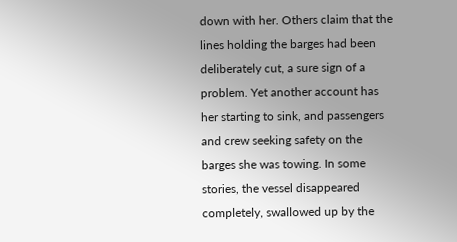down with her. Others claim that the lines holding the barges had been deliberately cut, a sure sign of a problem. Yet another account has her starting to sink, and passengers and crew seeking safety on the barges she was towing. In some stories, the vessel disappeared completely, swallowed up by the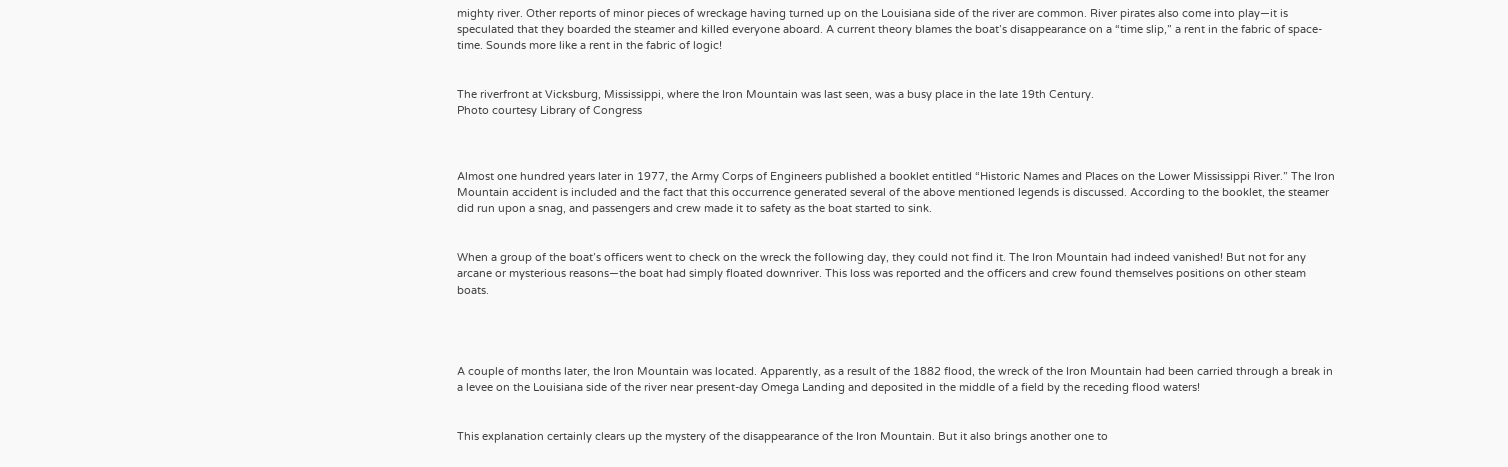mighty river. Other reports of minor pieces of wreckage having turned up on the Louisiana side of the river are common. River pirates also come into play—it is speculated that they boarded the steamer and killed everyone aboard. A current theory blames the boat’s disappearance on a “time slip,” a rent in the fabric of space-time. Sounds more like a rent in the fabric of logic!


The riverfront at Vicksburg, Mississippi, where the Iron Mountain was last seen, was a busy place in the late 19th Century.
Photo courtesy Library of Congress



Almost one hundred years later in 1977, the Army Corps of Engineers published a booklet entitled “Historic Names and Places on the Lower Mississippi River.” The Iron Mountain accident is included and the fact that this occurrence generated several of the above mentioned legends is discussed. According to the booklet, the steamer did run upon a snag, and passengers and crew made it to safety as the boat started to sink.


When a group of the boat’s officers went to check on the wreck the following day, they could not find it. The Iron Mountain had indeed vanished! But not for any arcane or mysterious reasons—the boat had simply floated downriver. This loss was reported and the officers and crew found themselves positions on other steam boats.




A couple of months later, the Iron Mountain was located. Apparently, as a result of the 1882 flood, the wreck of the Iron Mountain had been carried through a break in a levee on the Louisiana side of the river near present-day Omega Landing and deposited in the middle of a field by the receding flood waters!


This explanation certainly clears up the mystery of the disappearance of the Iron Mountain. But it also brings another one to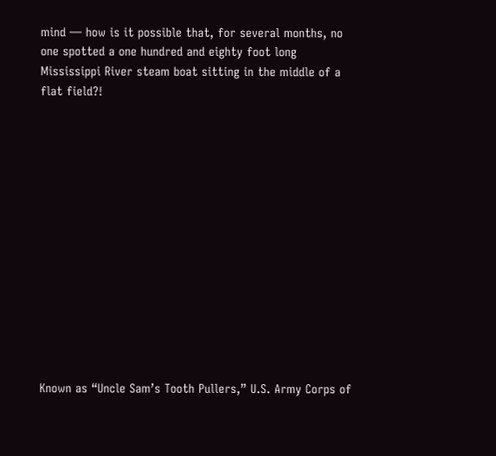mind — how is it possible that, for several months, no one spotted a one hundred and eighty foot long Mississippi River steam boat sitting in the middle of a flat field?!














Known as “Uncle Sam’s Tooth Pullers,” U.S. Army Corps of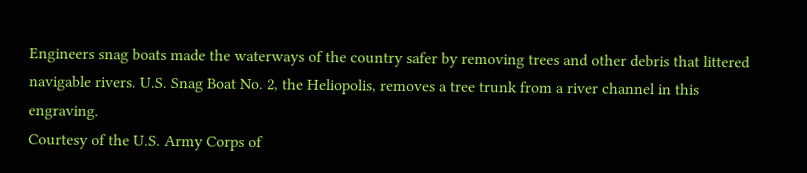Engineers snag boats made the waterways of the country safer by removing trees and other debris that littered navigable rivers. U.S. Snag Boat No. 2, the Heliopolis, removes a tree trunk from a river channel in this engraving.
Courtesy of the U.S. Army Corps of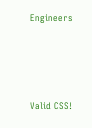Engineers







Valid CSS!